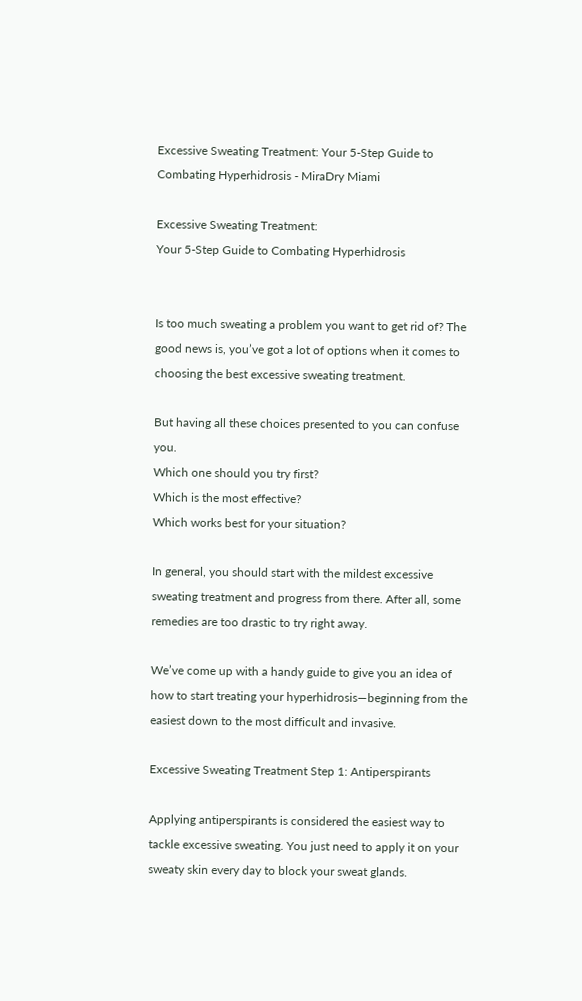Excessive Sweating Treatment: Your 5-Step Guide to Combating Hyperhidrosis - MiraDry Miami

Excessive Sweating Treatment:
Your 5-Step Guide to Combating Hyperhidrosis


Is too much sweating a problem you want to get rid of? The good news is, you’ve got a lot of options when it comes to choosing the best excessive sweating treatment.

But having all these choices presented to you can confuse you.
Which one should you try first?
Which is the most effective?
Which works best for your situation?

In general, you should start with the mildest excessive sweating treatment and progress from there. After all, some remedies are too drastic to try right away.

We’ve come up with a handy guide to give you an idea of how to start treating your hyperhidrosis—beginning from the easiest down to the most difficult and invasive.

Excessive Sweating Treatment Step 1: Antiperspirants

Applying antiperspirants is considered the easiest way to tackle excessive sweating. You just need to apply it on your sweaty skin every day to block your sweat glands.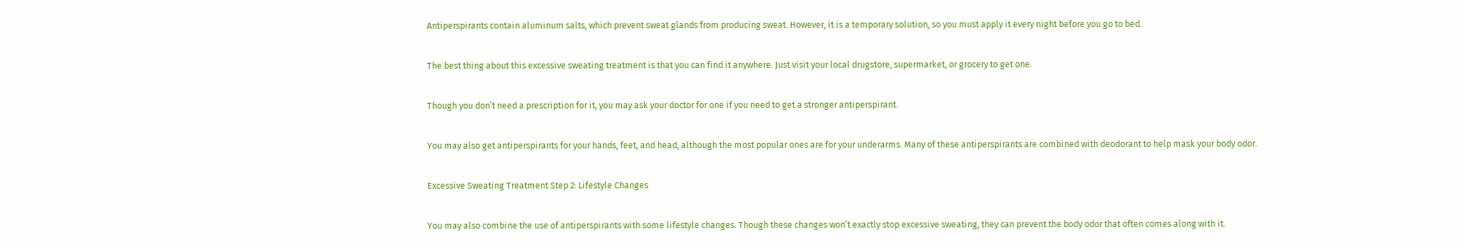Antiperspirants contain aluminum salts, which prevent sweat glands from producing sweat. However, it is a temporary solution, so you must apply it every night before you go to bed.

The best thing about this excessive sweating treatment is that you can find it anywhere. Just visit your local drugstore, supermarket, or grocery to get one.

Though you don’t need a prescription for it, you may ask your doctor for one if you need to get a stronger antiperspirant.

You may also get antiperspirants for your hands, feet, and head, although the most popular ones are for your underarms. Many of these antiperspirants are combined with deodorant to help mask your body odor.

Excessive Sweating Treatment Step 2: Lifestyle Changes

You may also combine the use of antiperspirants with some lifestyle changes. Though these changes won’t exactly stop excessive sweating, they can prevent the body odor that often comes along with it.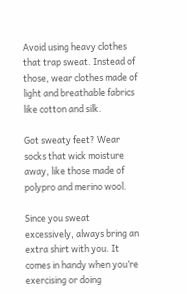Avoid using heavy clothes that trap sweat. Instead of those, wear clothes made of light and breathable fabrics like cotton and silk.

Got sweaty feet? Wear socks that wick moisture away, like those made of polypro and merino wool.

Since you sweat excessively, always bring an extra shirt with you. It comes in handy when you’re exercising or doing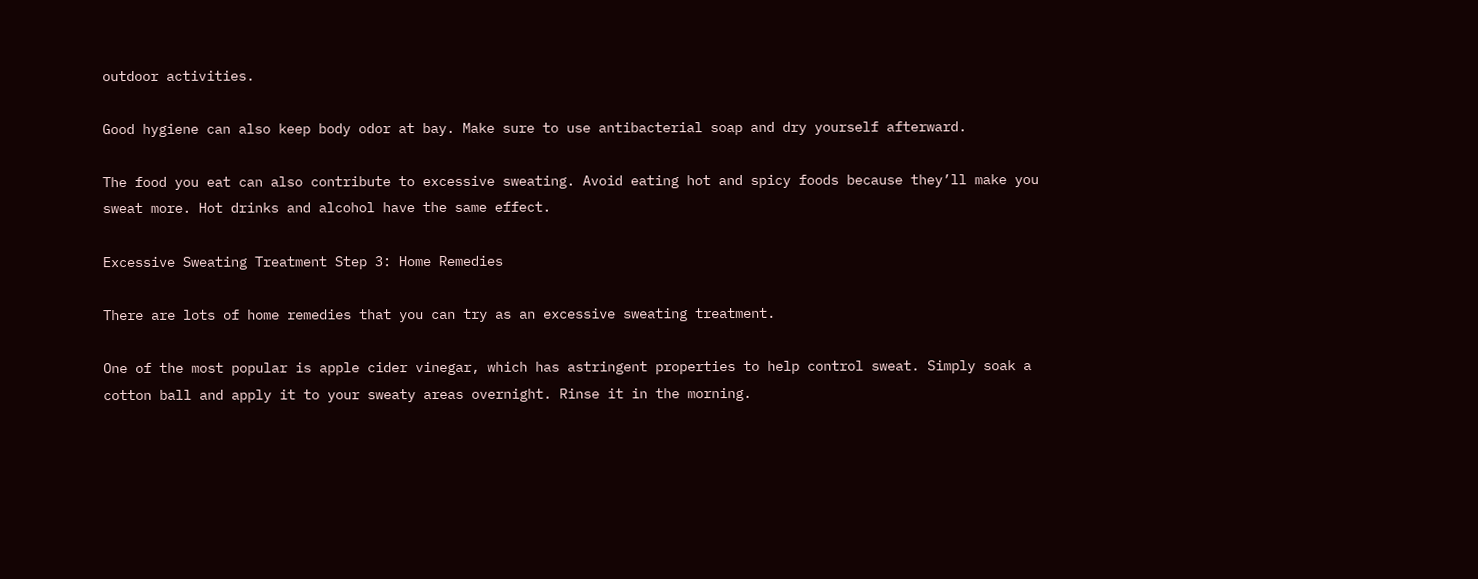outdoor activities.

Good hygiene can also keep body odor at bay. Make sure to use antibacterial soap and dry yourself afterward.

The food you eat can also contribute to excessive sweating. Avoid eating hot and spicy foods because they’ll make you sweat more. Hot drinks and alcohol have the same effect.

Excessive Sweating Treatment Step 3: Home Remedies

There are lots of home remedies that you can try as an excessive sweating treatment.

One of the most popular is apple cider vinegar, which has astringent properties to help control sweat. Simply soak a cotton ball and apply it to your sweaty areas overnight. Rinse it in the morning.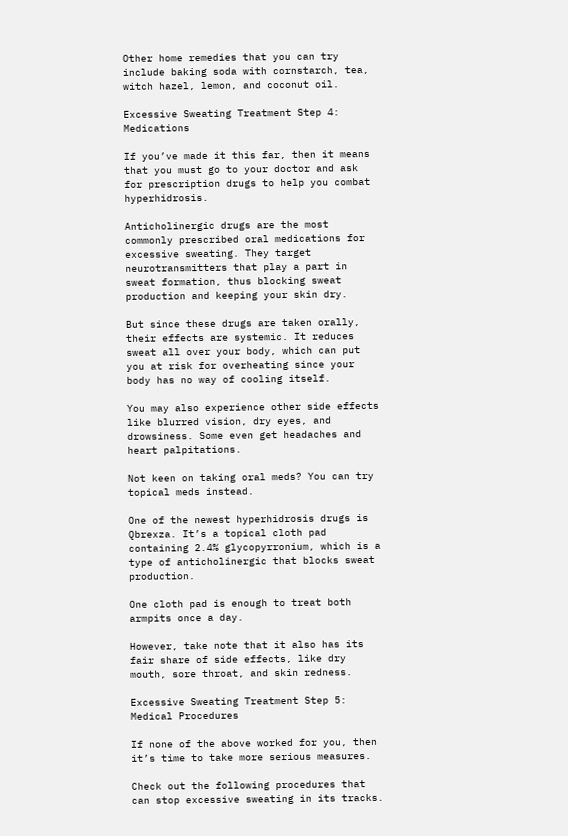Other home remedies that you can try include baking soda with cornstarch, tea, witch hazel, lemon, and coconut oil.

Excessive Sweating Treatment Step 4: Medications

If you’ve made it this far, then it means that you must go to your doctor and ask for prescription drugs to help you combat hyperhidrosis.

Anticholinergic drugs are the most commonly prescribed oral medications for excessive sweating. They target neurotransmitters that play a part in sweat formation, thus blocking sweat production and keeping your skin dry.

But since these drugs are taken orally, their effects are systemic. It reduces sweat all over your body, which can put you at risk for overheating since your body has no way of cooling itself.

You may also experience other side effects like blurred vision, dry eyes, and drowsiness. Some even get headaches and heart palpitations.

Not keen on taking oral meds? You can try topical meds instead.

One of the newest hyperhidrosis drugs is Qbrexza. It’s a topical cloth pad containing 2.4% glycopyrronium, which is a type of anticholinergic that blocks sweat production.

One cloth pad is enough to treat both armpits once a day.

However, take note that it also has its fair share of side effects, like dry mouth, sore throat, and skin redness.

Excessive Sweating Treatment Step 5: Medical Procedures

If none of the above worked for you, then it’s time to take more serious measures.

Check out the following procedures that can stop excessive sweating in its tracks.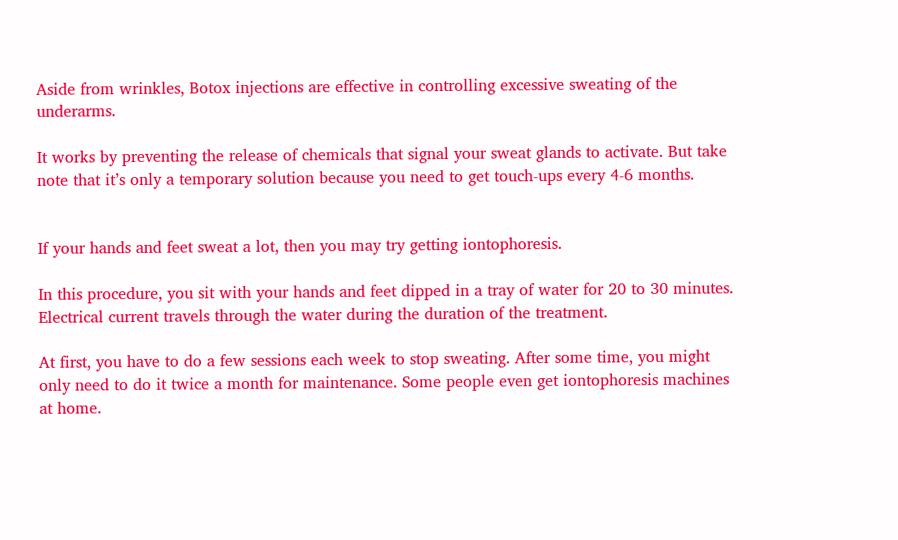Aside from wrinkles, Botox injections are effective in controlling excessive sweating of the underarms.

It works by preventing the release of chemicals that signal your sweat glands to activate. But take note that it’s only a temporary solution because you need to get touch-ups every 4-6 months.


If your hands and feet sweat a lot, then you may try getting iontophoresis.

In this procedure, you sit with your hands and feet dipped in a tray of water for 20 to 30 minutes. Electrical current travels through the water during the duration of the treatment.

At first, you have to do a few sessions each week to stop sweating. After some time, you might only need to do it twice a month for maintenance. Some people even get iontophoresis machines at home.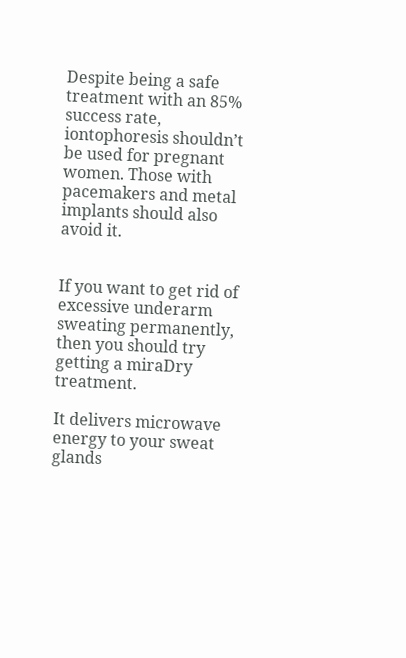Despite being a safe treatment with an 85% success rate, iontophoresis shouldn’t be used for pregnant women. Those with pacemakers and metal implants should also avoid it.


If you want to get rid of excessive underarm sweating permanently, then you should try getting a miraDry treatment.

It delivers microwave energy to your sweat glands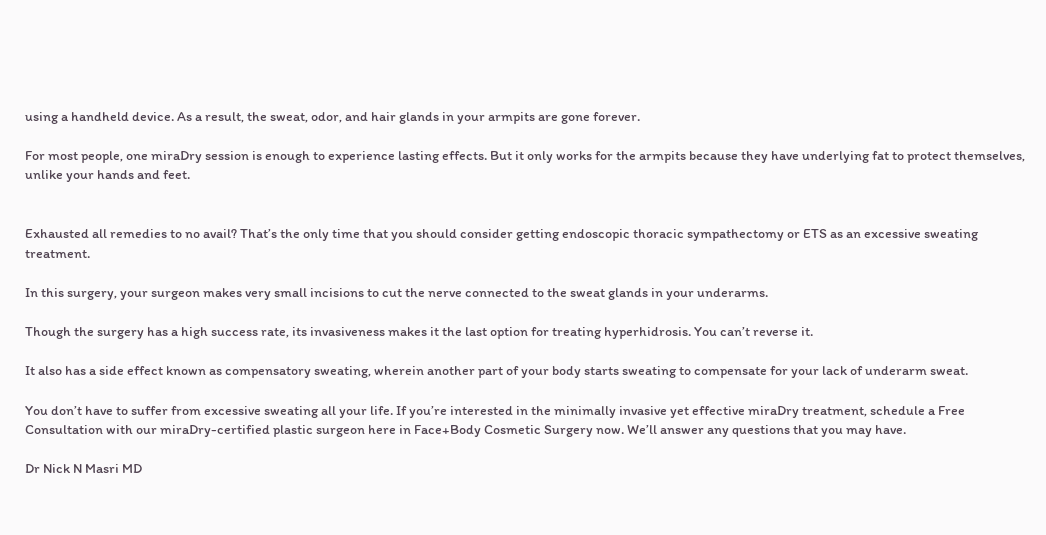using a handheld device. As a result, the sweat, odor, and hair glands in your armpits are gone forever.

For most people, one miraDry session is enough to experience lasting effects. But it only works for the armpits because they have underlying fat to protect themselves, unlike your hands and feet.


Exhausted all remedies to no avail? That’s the only time that you should consider getting endoscopic thoracic sympathectomy or ETS as an excessive sweating treatment.

In this surgery, your surgeon makes very small incisions to cut the nerve connected to the sweat glands in your underarms.

Though the surgery has a high success rate, its invasiveness makes it the last option for treating hyperhidrosis. You can’t reverse it.

It also has a side effect known as compensatory sweating, wherein another part of your body starts sweating to compensate for your lack of underarm sweat.

You don’t have to suffer from excessive sweating all your life. If you’re interested in the minimally invasive yet effective miraDry treatment, schedule a Free Consultation with our miraDry-certified plastic surgeon here in Face+Body Cosmetic Surgery now. We’ll answer any questions that you may have.

Dr Nick N Masri MD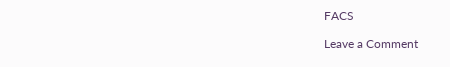FACS

Leave a Comment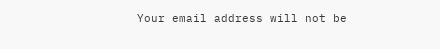Your email address will not be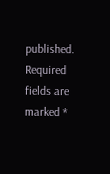published. Required fields are marked *